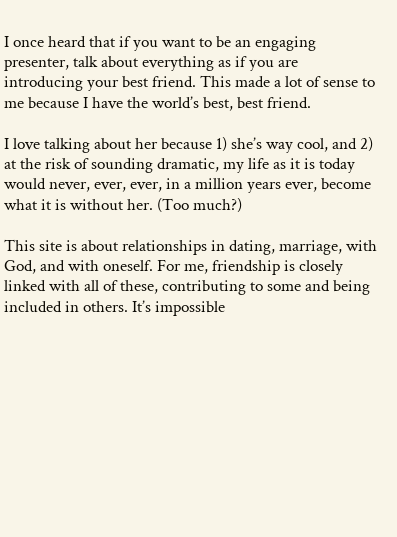I once heard that if you want to be an engaging presenter, talk about everything as if you are introducing your best friend. This made a lot of sense to me because I have the world’s best, best friend.

I love talking about her because 1) she’s way cool, and 2) at the risk of sounding dramatic, my life as it is today would never, ever, ever, in a million years ever, become what it is without her. (Too much?)

This site is about relationships in dating, marriage, with God, and with oneself. For me, friendship is closely linked with all of these, contributing to some and being included in others. It’s impossible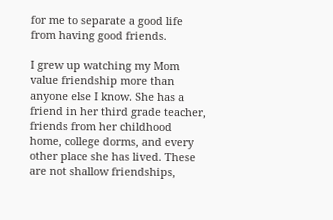for me to separate a good life from having good friends.

I grew up watching my Mom value friendship more than anyone else I know. She has a friend in her third grade teacher, friends from her childhood home, college dorms, and every other place she has lived. These are not shallow friendships,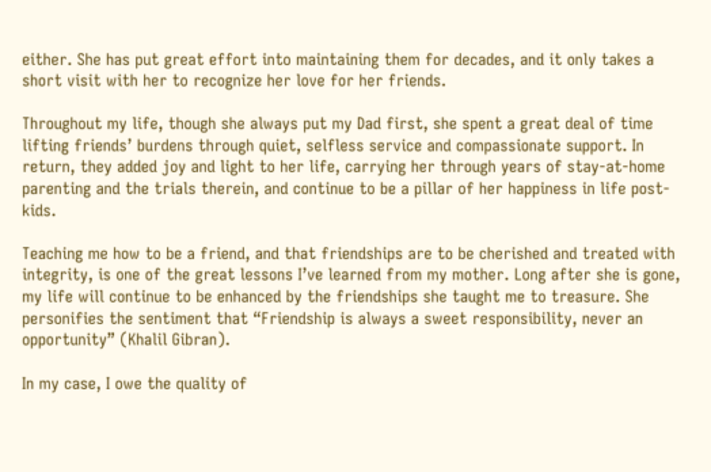either. She has put great effort into maintaining them for decades, and it only takes a short visit with her to recognize her love for her friends.

Throughout my life, though she always put my Dad first, she spent a great deal of time lifting friends’ burdens through quiet, selfless service and compassionate support. In return, they added joy and light to her life, carrying her through years of stay-at-home parenting and the trials therein, and continue to be a pillar of her happiness in life post-kids.

Teaching me how to be a friend, and that friendships are to be cherished and treated with integrity, is one of the great lessons I’ve learned from my mother. Long after she is gone, my life will continue to be enhanced by the friendships she taught me to treasure. She personifies the sentiment that “Friendship is always a sweet responsibility, never an opportunity” (Khalil Gibran).

In my case, I owe the quality of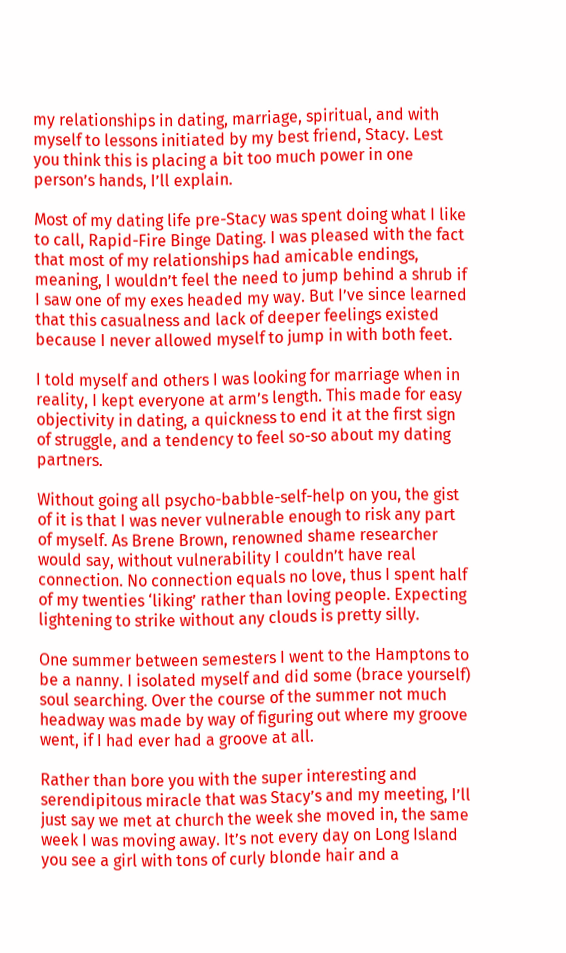my relationships in dating, marriage, spiritual, and with myself to lessons initiated by my best friend, Stacy. Lest you think this is placing a bit too much power in one person’s hands, I’ll explain.

Most of my dating life pre-Stacy was spent doing what I like to call, Rapid-Fire Binge Dating. I was pleased with the fact that most of my relationships had amicable endings, meaning, I wouldn’t feel the need to jump behind a shrub if I saw one of my exes headed my way. But I’ve since learned that this casualness and lack of deeper feelings existed because I never allowed myself to jump in with both feet.

I told myself and others I was looking for marriage when in reality, I kept everyone at arm’s length. This made for easy objectivity in dating, a quickness to end it at the first sign of struggle, and a tendency to feel so-so about my dating partners.

Without going all psycho-babble-self-help on you, the gist of it is that I was never vulnerable enough to risk any part of myself. As Brene Brown, renowned shame researcher would say, without vulnerability I couldn’t have real connection. No connection equals no love, thus I spent half of my twenties ‘liking’ rather than loving people. Expecting lightening to strike without any clouds is pretty silly.

One summer between semesters I went to the Hamptons to be a nanny. I isolated myself and did some (brace yourself) soul searching. Over the course of the summer not much headway was made by way of figuring out where my groove went, if I had ever had a groove at all.

Rather than bore you with the super interesting and serendipitous miracle that was Stacy’s and my meeting, I’ll just say we met at church the week she moved in, the same week I was moving away. It’s not every day on Long Island you see a girl with tons of curly blonde hair and a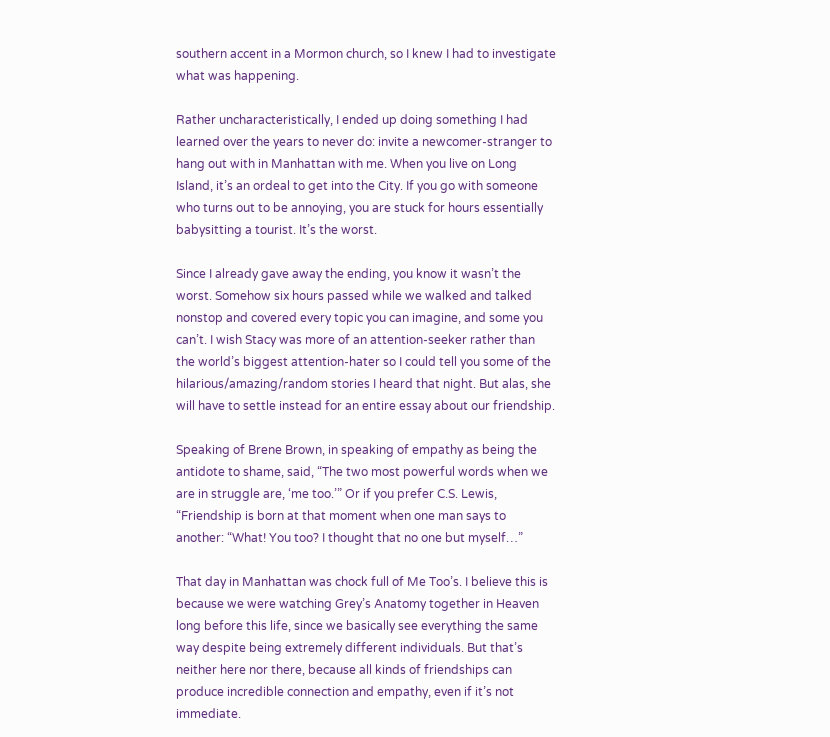southern accent in a Mormon church, so I knew I had to investigate what was happening.

Rather uncharacteristically, I ended up doing something I had learned over the years to never do: invite a newcomer-stranger to hang out with in Manhattan with me. When you live on Long Island, it’s an ordeal to get into the City. If you go with someone who turns out to be annoying, you are stuck for hours essentially babysitting a tourist. It’s the worst.

Since I already gave away the ending, you know it wasn’t the worst. Somehow six hours passed while we walked and talked nonstop and covered every topic you can imagine, and some you can’t. I wish Stacy was more of an attention-seeker rather than the world’s biggest attention-hater so I could tell you some of the hilarious/amazing/random stories I heard that night. But alas, she will have to settle instead for an entire essay about our friendship.

Speaking of Brene Brown, in speaking of empathy as being the antidote to shame, said, “The two most powerful words when we are in struggle are, ‘me too.’” Or if you prefer C.S. Lewis, “Friendship is born at that moment when one man says to another: “What! You too? I thought that no one but myself…”

That day in Manhattan was chock full of Me Too’s. I believe this is because we were watching Grey’s Anatomy together in Heaven long before this life, since we basically see everything the same way despite being extremely different individuals. But that’s neither here nor there, because all kinds of friendships can produce incredible connection and empathy, even if it’s not immediate.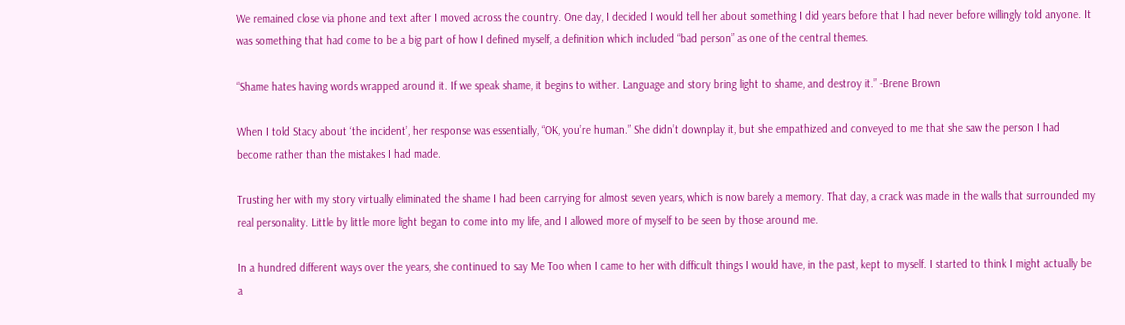We remained close via phone and text after I moved across the country. One day, I decided I would tell her about something I did years before that I had never before willingly told anyone. It was something that had come to be a big part of how I defined myself, a definition which included “bad person” as one of the central themes.

“Shame hates having words wrapped around it. If we speak shame, it begins to wither. Language and story bring light to shame, and destroy it.” -Brene Brown

When I told Stacy about ‘the incident’, her response was essentially, “OK, you’re human.” She didn’t downplay it, but she empathized and conveyed to me that she saw the person I had become rather than the mistakes I had made.

Trusting her with my story virtually eliminated the shame I had been carrying for almost seven years, which is now barely a memory. That day, a crack was made in the walls that surrounded my real personality. Little by little more light began to come into my life, and I allowed more of myself to be seen by those around me.

In a hundred different ways over the years, she continued to say Me Too when I came to her with difficult things I would have, in the past, kept to myself. I started to think I might actually be a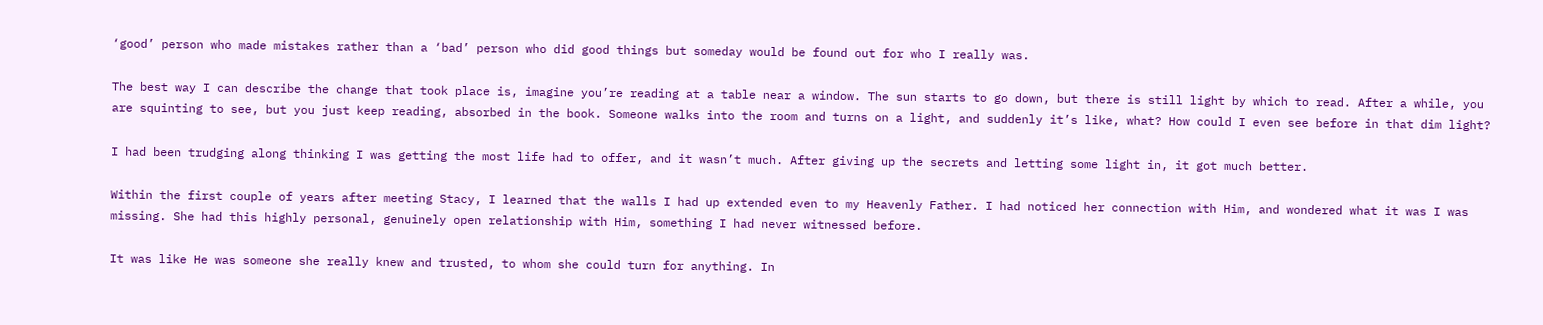‘good’ person who made mistakes rather than a ‘bad’ person who did good things but someday would be found out for who I really was.

The best way I can describe the change that took place is, imagine you’re reading at a table near a window. The sun starts to go down, but there is still light by which to read. After a while, you are squinting to see, but you just keep reading, absorbed in the book. Someone walks into the room and turns on a light, and suddenly it’s like, what? How could I even see before in that dim light?

I had been trudging along thinking I was getting the most life had to offer, and it wasn’t much. After giving up the secrets and letting some light in, it got much better.

Within the first couple of years after meeting Stacy, I learned that the walls I had up extended even to my Heavenly Father. I had noticed her connection with Him, and wondered what it was I was missing. She had this highly personal, genuinely open relationship with Him, something I had never witnessed before.

It was like He was someone she really knew and trusted, to whom she could turn for anything. In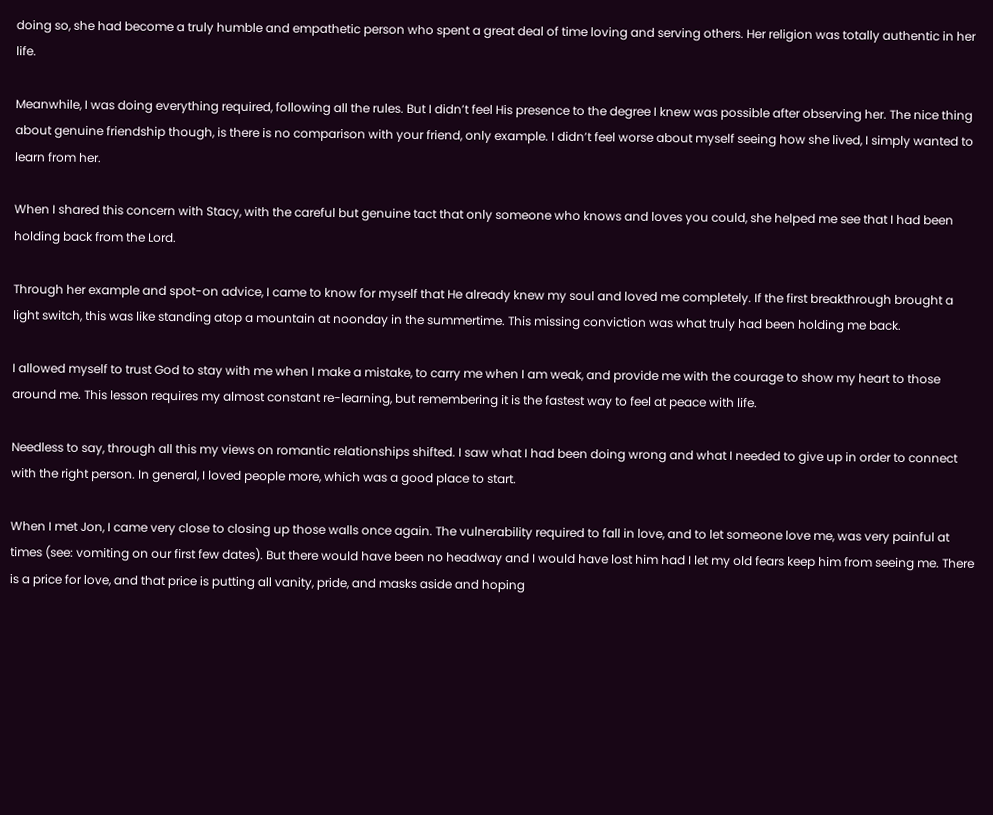doing so, she had become a truly humble and empathetic person who spent a great deal of time loving and serving others. Her religion was totally authentic in her life.

Meanwhile, I was doing everything required, following all the rules. But I didn’t feel His presence to the degree I knew was possible after observing her. The nice thing about genuine friendship though, is there is no comparison with your friend, only example. I didn’t feel worse about myself seeing how she lived, I simply wanted to learn from her.

When I shared this concern with Stacy, with the careful but genuine tact that only someone who knows and loves you could, she helped me see that I had been holding back from the Lord.

Through her example and spot-on advice, I came to know for myself that He already knew my soul and loved me completely. If the first breakthrough brought a light switch, this was like standing atop a mountain at noonday in the summertime. This missing conviction was what truly had been holding me back.

I allowed myself to trust God to stay with me when I make a mistake, to carry me when I am weak, and provide me with the courage to show my heart to those around me. This lesson requires my almost constant re-learning, but remembering it is the fastest way to feel at peace with life.

Needless to say, through all this my views on romantic relationships shifted. I saw what I had been doing wrong and what I needed to give up in order to connect with the right person. In general, I loved people more, which was a good place to start.

When I met Jon, I came very close to closing up those walls once again. The vulnerability required to fall in love, and to let someone love me, was very painful at times (see: vomiting on our first few dates). But there would have been no headway and I would have lost him had I let my old fears keep him from seeing me. There is a price for love, and that price is putting all vanity, pride, and masks aside and hoping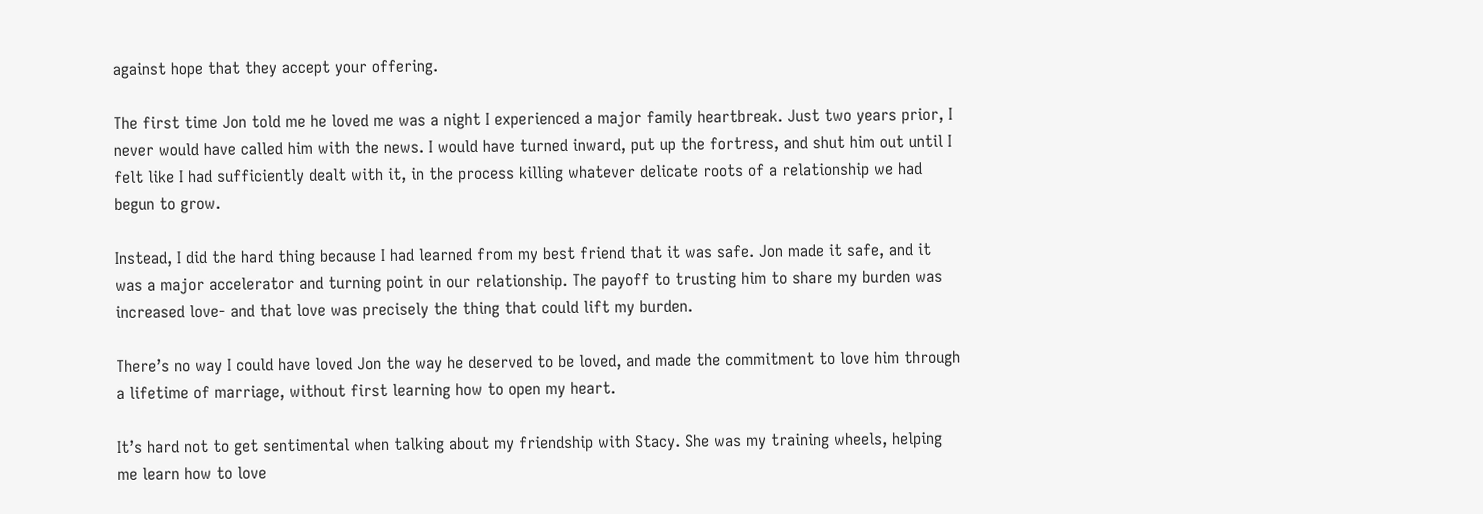against hope that they accept your offering.

The first time Jon told me he loved me was a night I experienced a major family heartbreak. Just two years prior, I never would have called him with the news. I would have turned inward, put up the fortress, and shut him out until I felt like I had sufficiently dealt with it, in the process killing whatever delicate roots of a relationship we had begun to grow.

Instead, I did the hard thing because I had learned from my best friend that it was safe. Jon made it safe, and it was a major accelerator and turning point in our relationship. The payoff to trusting him to share my burden was increased love- and that love was precisely the thing that could lift my burden.

There’s no way I could have loved Jon the way he deserved to be loved, and made the commitment to love him through a lifetime of marriage, without first learning how to open my heart.

It’s hard not to get sentimental when talking about my friendship with Stacy. She was my training wheels, helping me learn how to love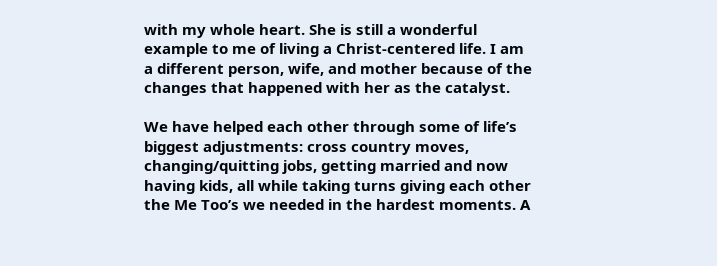with my whole heart. She is still a wonderful example to me of living a Christ-centered life. I am a different person, wife, and mother because of the changes that happened with her as the catalyst.

We have helped each other through some of life’s biggest adjustments: cross country moves, changing/quitting jobs, getting married and now having kids, all while taking turns giving each other the Me Too’s we needed in the hardest moments. A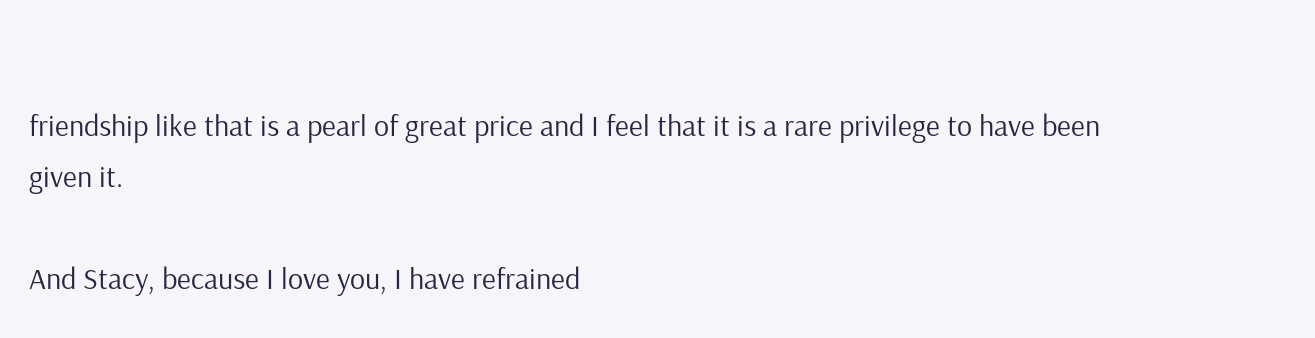friendship like that is a pearl of great price and I feel that it is a rare privilege to have been given it.

And Stacy, because I love you, I have refrained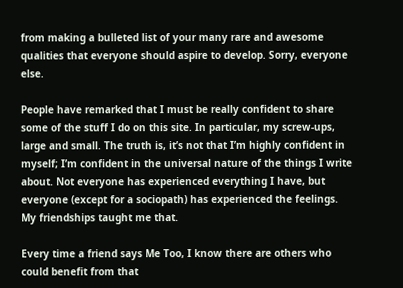from making a bulleted list of your many rare and awesome qualities that everyone should aspire to develop. Sorry, everyone else.

People have remarked that I must be really confident to share some of the stuff I do on this site. In particular, my screw-ups, large and small. The truth is, it’s not that I’m highly confident in myself; I’m confident in the universal nature of the things I write about. Not everyone has experienced everything I have, but everyone (except for a sociopath) has experienced the feelings. My friendships taught me that.

Every time a friend says Me Too, I know there are others who could benefit from that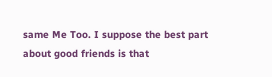same Me Too. I suppose the best part about good friends is that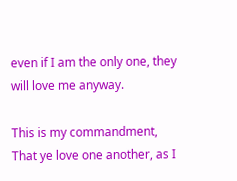even if I am the only one, they will love me anyway.

This is my commandment, That ye love one another, as I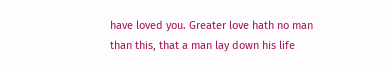have loved you. Greater love hath no man than this, that a man lay down his life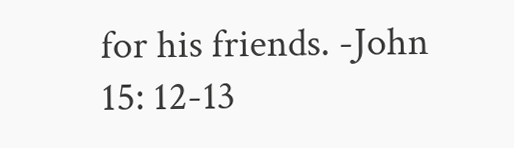for his friends. -John 15: 12-13